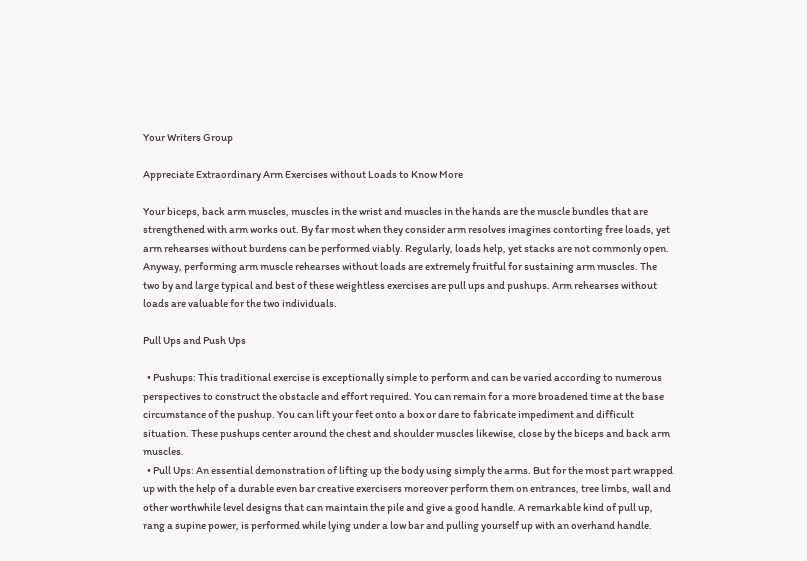Your Writers Group

Appreciate Extraordinary Arm Exercises without Loads to Know More

Your biceps, back arm muscles, muscles in the wrist and muscles in the hands are the muscle bundles that are strengthened with arm works out. By far most when they consider arm resolves imagines contorting free loads, yet arm rehearses without burdens can be performed viably. Regularly, loads help, yet stacks are not commonly open. Anyway, performing arm muscle rehearses without loads are extremely fruitful for sustaining arm muscles. The two by and large typical and best of these weightless exercises are pull ups and pushups. Arm rehearses without loads are valuable for the two individuals.

Pull Ups and Push Ups

  • Pushups: This traditional exercise is exceptionally simple to perform and can be varied according to numerous perspectives to construct the obstacle and effort required. You can remain for a more broadened time at the base circumstance of the pushup. You can lift your feet onto a box or dare to fabricate impediment and difficult situation. These pushups center around the chest and shoulder muscles likewise, close by the biceps and back arm muscles.
  • Pull Ups: An essential demonstration of lifting up the body using simply the arms. But for the most part wrapped up with the help of a durable even bar creative exercisers moreover perform them on entrances, tree limbs, wall and other worthwhile level designs that can maintain the pile and give a good handle. A remarkable kind of pull up, rang a supine power, is performed while lying under a low bar and pulling yourself up with an overhand handle.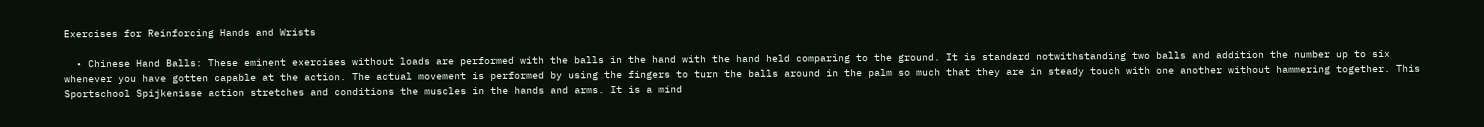Exercises for Reinforcing Hands and Wrists

  • Chinese Hand Balls: These eminent exercises without loads are performed with the balls in the hand with the hand held comparing to the ground. It is standard notwithstanding two balls and addition the number up to six whenever you have gotten capable at the action. The actual movement is performed by using the fingers to turn the balls around in the palm so much that they are in steady touch with one another without hammering together. This Sportschool Spijkenisse action stretches and conditions the muscles in the hands and arms. It is a mind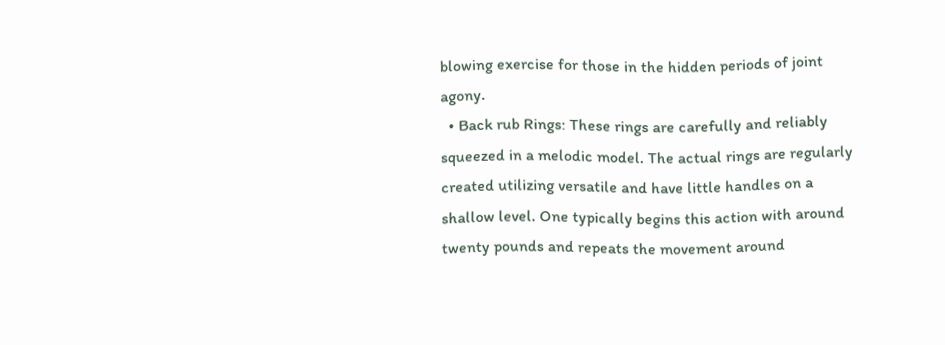blowing exercise for those in the hidden periods of joint agony.
  • Back rub Rings: These rings are carefully and reliably squeezed in a melodic model. The actual rings are regularly created utilizing versatile and have little handles on a shallow level. One typically begins this action with around twenty pounds and repeats the movement around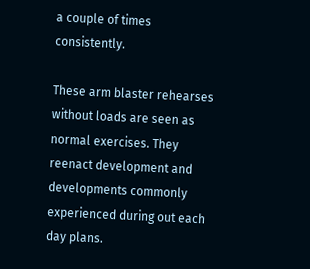a couple of times consistently.

These arm blaster rehearses without loads are seen as normal exercises. They reenact development and developments commonly experienced during out each day plans.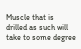Muscle that is drilled as such will take to some degree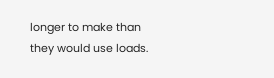longer to make than they would use loads.